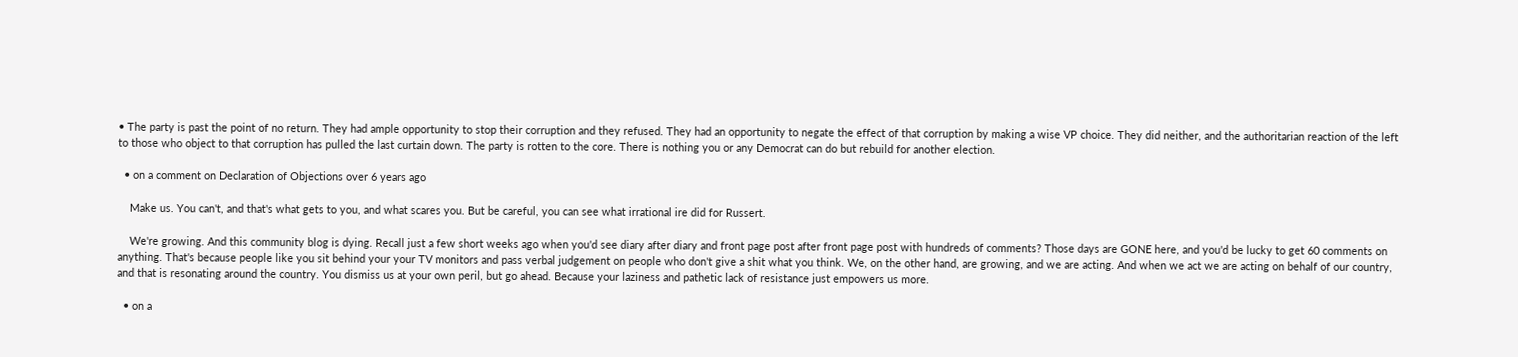• The party is past the point of no return. They had ample opportunity to stop their corruption and they refused. They had an opportunity to negate the effect of that corruption by making a wise VP choice. They did neither, and the authoritarian reaction of the left to those who object to that corruption has pulled the last curtain down. The party is rotten to the core. There is nothing you or any Democrat can do but rebuild for another election.

  • on a comment on Declaration of Objections over 6 years ago

    Make us. You can't, and that's what gets to you, and what scares you. But be careful, you can see what irrational ire did for Russert.

    We're growing. And this community blog is dying. Recall just a few short weeks ago when you'd see diary after diary and front page post after front page post with hundreds of comments? Those days are GONE here, and you'd be lucky to get 60 comments on anything. That's because people like you sit behind your your TV monitors and pass verbal judgement on people who don't give a shit what you think. We, on the other hand, are growing, and we are acting. And when we act we are acting on behalf of our country, and that is resonating around the country. You dismiss us at your own peril, but go ahead. Because your laziness and pathetic lack of resistance just empowers us more.

  • on a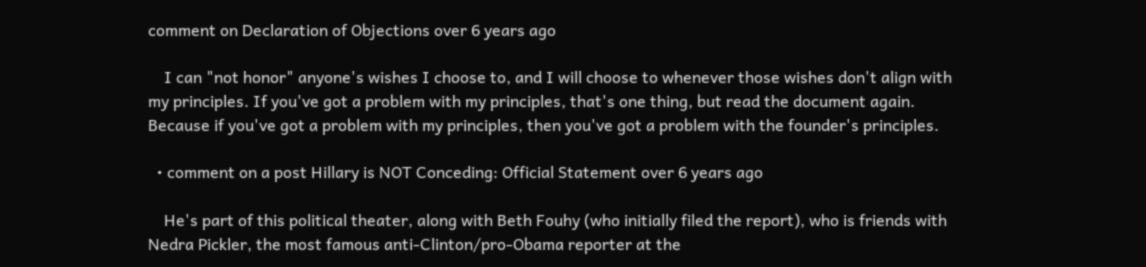comment on Declaration of Objections over 6 years ago

    I can "not honor" anyone's wishes I choose to, and I will choose to whenever those wishes don't align with my principles. If you've got a problem with my principles, that's one thing, but read the document again. Because if you've got a problem with my principles, then you've got a problem with the founder's principles.

  • comment on a post Hillary is NOT Conceding: Official Statement over 6 years ago

    He's part of this political theater, along with Beth Fouhy (who initially filed the report), who is friends with Nedra Pickler, the most famous anti-Clinton/pro-Obama reporter at the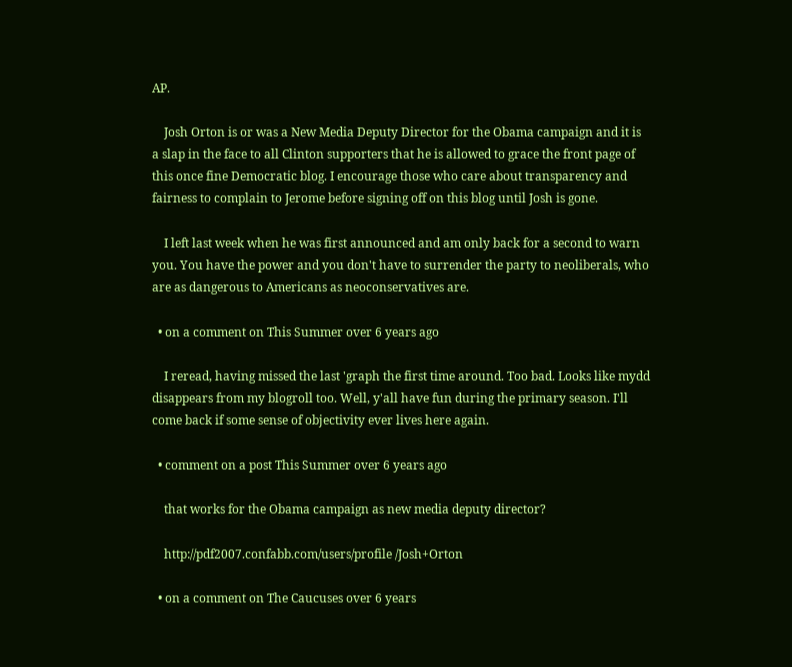AP.

    Josh Orton is or was a New Media Deputy Director for the Obama campaign and it is a slap in the face to all Clinton supporters that he is allowed to grace the front page of this once fine Democratic blog. I encourage those who care about transparency and fairness to complain to Jerome before signing off on this blog until Josh is gone.

    I left last week when he was first announced and am only back for a second to warn you. You have the power and you don't have to surrender the party to neoliberals, who are as dangerous to Americans as neoconservatives are.

  • on a comment on This Summer over 6 years ago

    I reread, having missed the last 'graph the first time around. Too bad. Looks like mydd disappears from my blogroll too. Well, y'all have fun during the primary season. I'll come back if some sense of objectivity ever lives here again.

  • comment on a post This Summer over 6 years ago

    that works for the Obama campaign as new media deputy director?

    http://pdf2007.confabb.com/users/profile /Josh+Orton

  • on a comment on The Caucuses over 6 years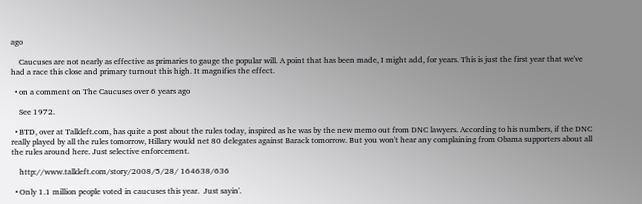ago

    Caucuses are not nearly as effective as primaries to gauge the popular will. A point that has been made, I might add, for years. This is just the first year that we've had a race this close and primary turnout this high. It magnifies the effect.

  • on a comment on The Caucuses over 6 years ago

    See 1972.

  • BTD, over at Talkleft.com, has quite a post about the rules today, inspired as he was by the new memo out from DNC lawyers. According to his numbers, if the DNC really played by all the rules tomorrow, Hillary would net 80 delegates against Barack tomorrow. But you won't hear any complaining from Obama supporters about all the rules around here. Just selective enforcement.

    http://www.talkleft.com/story/2008/5/28/ 164638/636

  • Only 1.1 million people voted in caucuses this year.  Just sayin'.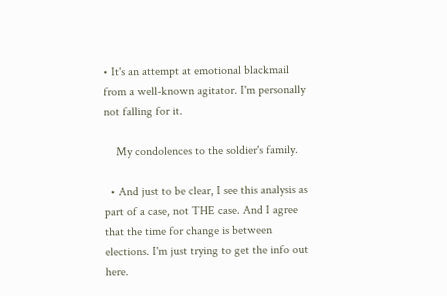• It's an attempt at emotional blackmail from a well-known agitator. I'm personally not falling for it.

    My condolences to the soldier's family.

  • And just to be clear, I see this analysis as part of a case, not THE case. And I agree that the time for change is between elections. I'm just trying to get the info out here.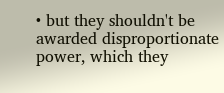• but they shouldn't be awarded disproportionate power, which they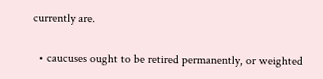currently are.

  • caucuses ought to be retired permanently, or weighted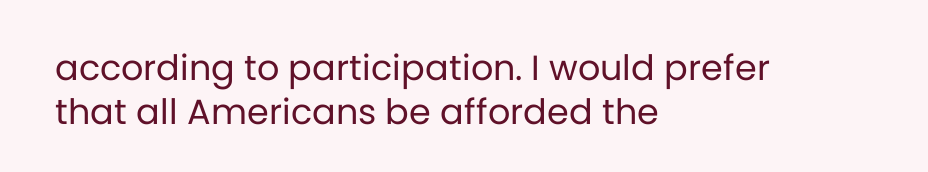according to participation. I would prefer that all Americans be afforded the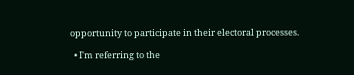opportunity to participate in their electoral processes.

  • I'm referring to the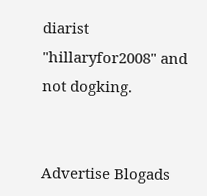diarist "hillaryfor2008" and not dogking.


Advertise Blogads